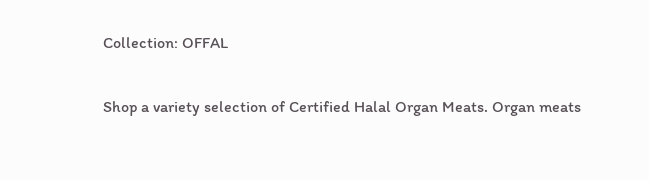Collection: OFFAL

Shop a variety selection of Certified Halal Organ Meats. Organ meats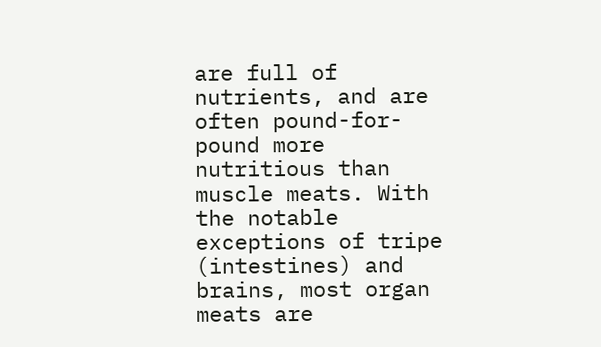are full of nutrients, and are often pound-for-pound more nutritious than muscle meats. With the notable exceptions of tripe (intestines) and brains, most organ meats are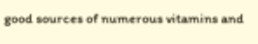good sources of numerous vitamins and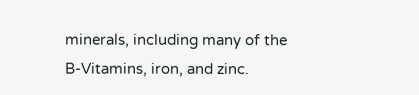minerals, including many of the B-Vitamins, iron, and zinc.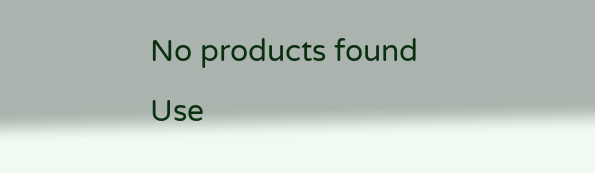No products found
Use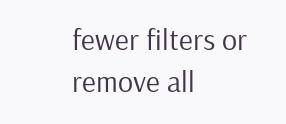fewer filters or remove all